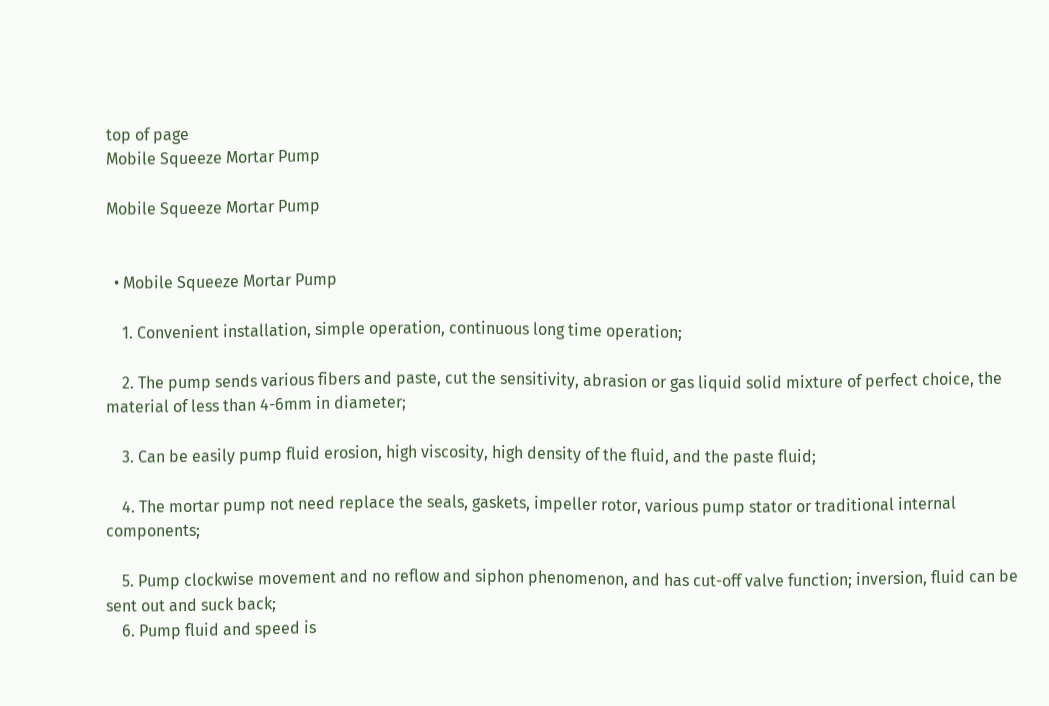top of page
Mobile Squeeze Mortar Pump

Mobile Squeeze Mortar Pump


  • Mobile Squeeze Mortar Pump

    1. Convenient installation, simple operation, continuous long time operation;

    2. The pump sends various fibers and paste, cut the sensitivity, abrasion or gas liquid solid mixture of perfect choice, the material of less than 4-6mm in diameter;

    3. Can be easily pump fluid erosion, high viscosity, high density of the fluid, and the paste fluid;

    4. The mortar pump not need replace the seals, gaskets, impeller rotor, various pump stator or traditional internal components;

    5. Pump clockwise movement and no reflow and siphon phenomenon, and has cut-off valve function; inversion, fluid can be sent out and suck back;
    6. Pump fluid and speed is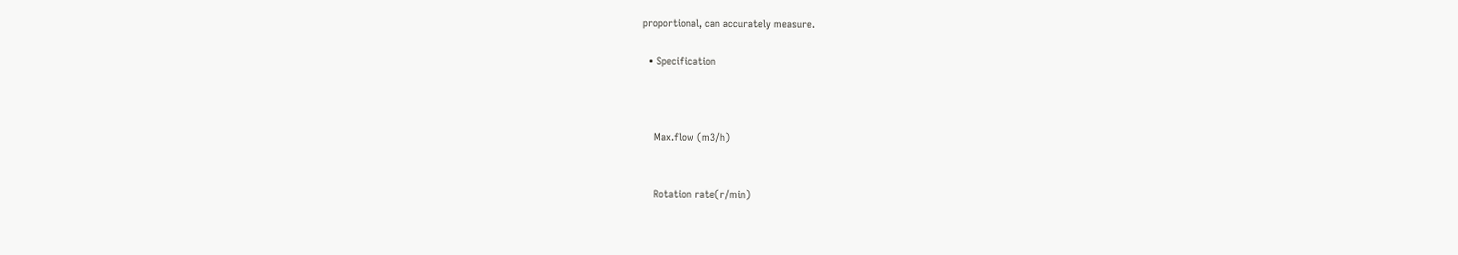proportional, can accurately measure.

  • Specification



    Max.flow (m3/h)


    Rotation rate(r/min)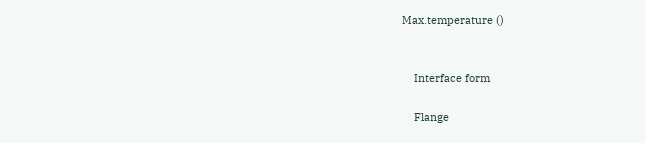Max.temperature ()


    Interface form

    Flange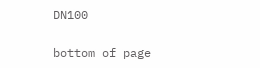DN100

bottom of page